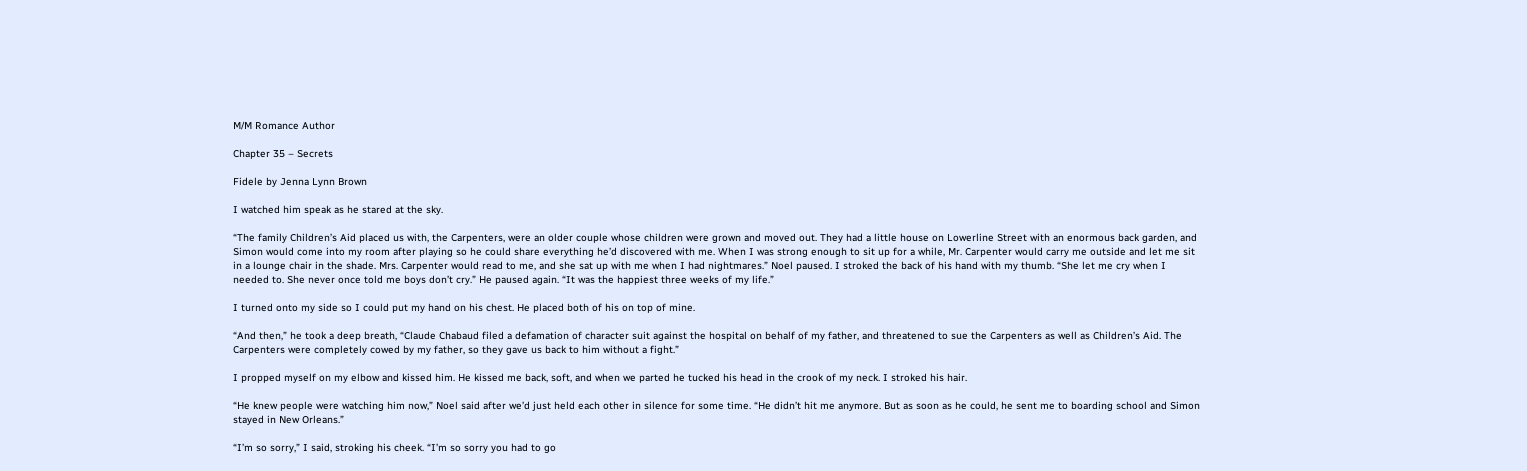M/M Romance Author

Chapter 35 – Secrets

Fidele by Jenna Lynn Brown

I watched him speak as he stared at the sky.

“The family Children’s Aid placed us with, the Carpenters, were an older couple whose children were grown and moved out. They had a little house on Lowerline Street with an enormous back garden, and Simon would come into my room after playing so he could share everything he’d discovered with me. When I was strong enough to sit up for a while, Mr. Carpenter would carry me outside and let me sit in a lounge chair in the shade. Mrs. Carpenter would read to me, and she sat up with me when I had nightmares.” Noel paused. I stroked the back of his hand with my thumb. “She let me cry when I needed to. She never once told me boys don’t cry.” He paused again. “It was the happiest three weeks of my life.”

I turned onto my side so I could put my hand on his chest. He placed both of his on top of mine.

“And then,” he took a deep breath, “Claude Chabaud filed a defamation of character suit against the hospital on behalf of my father, and threatened to sue the Carpenters as well as Children’s Aid. The Carpenters were completely cowed by my father, so they gave us back to him without a fight.”

I propped myself on my elbow and kissed him. He kissed me back, soft, and when we parted he tucked his head in the crook of my neck. I stroked his hair.

“He knew people were watching him now,” Noel said after we’d just held each other in silence for some time. “He didn’t hit me anymore. But as soon as he could, he sent me to boarding school and Simon stayed in New Orleans.”

“I’m so sorry,” I said, stroking his cheek. “I’m so sorry you had to go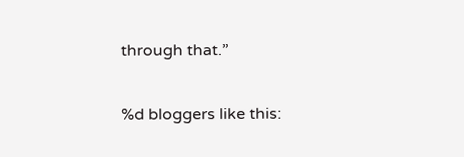through that.”

%d bloggers like this: